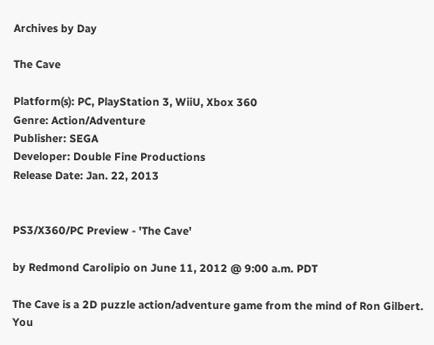Archives by Day

The Cave

Platform(s): PC, PlayStation 3, WiiU, Xbox 360
Genre: Action/Adventure
Publisher: SEGA
Developer: Double Fine Productions
Release Date: Jan. 22, 2013


PS3/X360/PC Preview - 'The Cave'

by Redmond Carolipio on June 11, 2012 @ 9:00 a.m. PDT

The Cave is a 2D puzzle action/adventure game from the mind of Ron Gilbert. You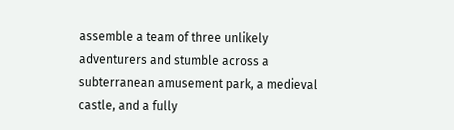assemble a team of three unlikely adventurers and stumble across a subterranean amusement park, a medieval castle, and a fully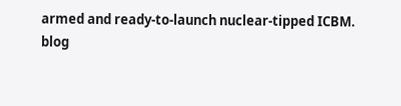armed and ready-to-launch nuclear-tipped ICBM.
blog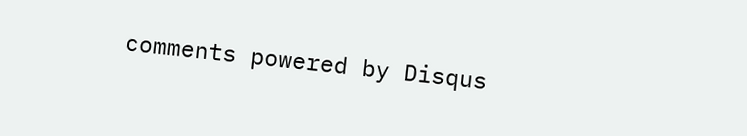comments powered by Disqus